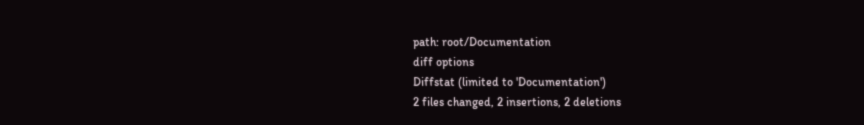path: root/Documentation
diff options
Diffstat (limited to 'Documentation')
2 files changed, 2 insertions, 2 deletions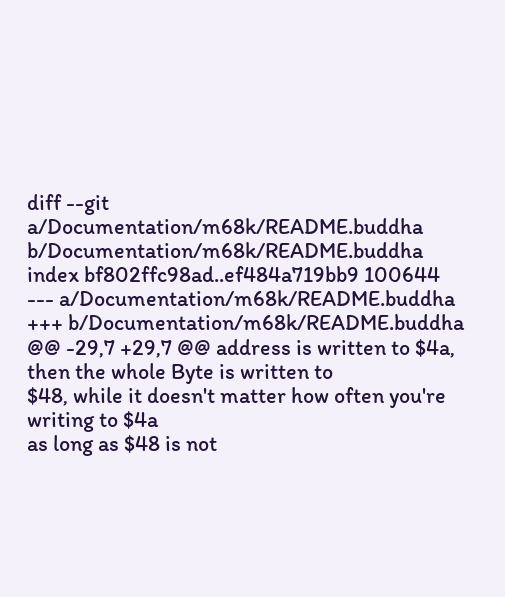diff --git a/Documentation/m68k/README.buddha b/Documentation/m68k/README.buddha
index bf802ffc98ad..ef484a719bb9 100644
--- a/Documentation/m68k/README.buddha
+++ b/Documentation/m68k/README.buddha
@@ -29,7 +29,7 @@ address is written to $4a, then the whole Byte is written to
$48, while it doesn't matter how often you're writing to $4a
as long as $48 is not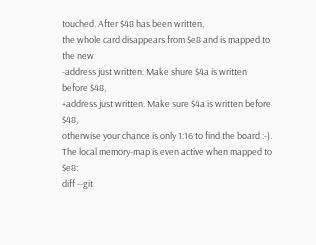touched. After $48 has been written,
the whole card disappears from $e8 and is mapped to the new
-address just written. Make shure $4a is written before $48,
+address just written. Make sure $4a is written before $48,
otherwise your chance is only 1:16 to find the board :-).
The local memory-map is even active when mapped to $e8:
diff --git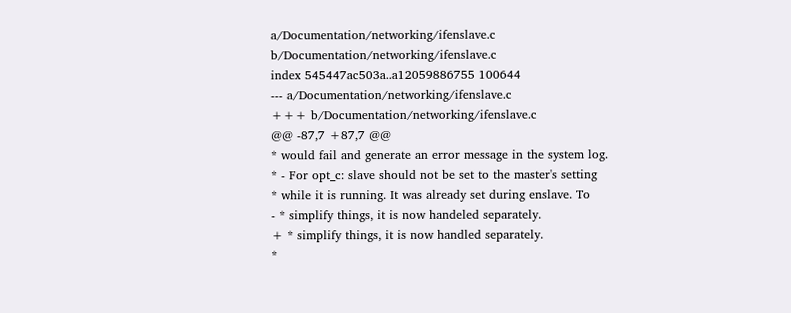a/Documentation/networking/ifenslave.c b/Documentation/networking/ifenslave.c
index 545447ac503a..a12059886755 100644
--- a/Documentation/networking/ifenslave.c
+++ b/Documentation/networking/ifenslave.c
@@ -87,7 +87,7 @@
* would fail and generate an error message in the system log.
* - For opt_c: slave should not be set to the master's setting
* while it is running. It was already set during enslave. To
- * simplify things, it is now handeled separately.
+ * simplify things, it is now handled separately.
*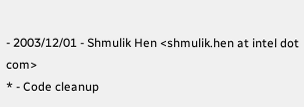- 2003/12/01 - Shmulik Hen <shmulik.hen at intel dot com>
* - Code cleanup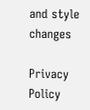and style changes

Privacy Policy